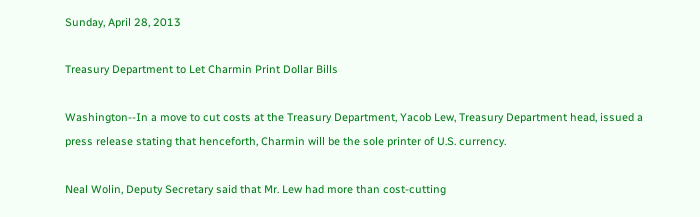Sunday, April 28, 2013

Treasury Department to Let Charmin Print Dollar Bills

Washington--In a move to cut costs at the Treasury Department, Yacob Lew, Treasury Department head, issued a press release stating that henceforth, Charmin will be the sole printer of U.S. currency.

Neal Wolin, Deputy Secretary said that Mr. Lew had more than cost-cutting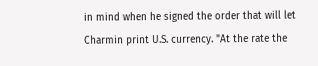in mind when he signed the order that will let Charmin print U.S. currency. "At the rate the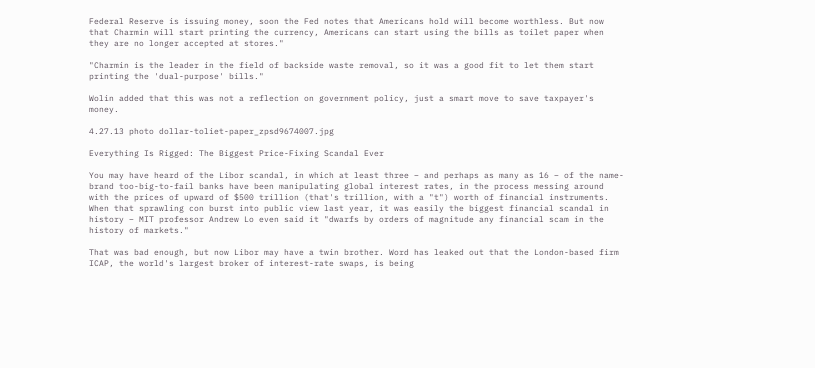Federal Reserve is issuing money, soon the Fed notes that Americans hold will become worthless. But now that Charmin will start printing the currency, Americans can start using the bills as toilet paper when they are no longer accepted at stores."

"Charmin is the leader in the field of backside waste removal, so it was a good fit to let them start printing the 'dual-purpose' bills."

Wolin added that this was not a reflection on government policy, just a smart move to save taxpayer's money.

4.27.13 photo dollar-toliet-paper_zpsd9674007.jpg

Everything Is Rigged: The Biggest Price-Fixing Scandal Ever

You may have heard of the Libor scandal, in which at least three – and perhaps as many as 16 – of the name-brand too-big-to-fail banks have been manipulating global interest rates, in the process messing around with the prices of upward of $500 trillion (that's trillion, with a "t") worth of financial instruments. When that sprawling con burst into public view last year, it was easily the biggest financial scandal in history – MIT professor Andrew Lo even said it "dwarfs by orders of magnitude any financial scam in the history of markets."

That was bad enough, but now Libor may have a twin brother. Word has leaked out that the London-based firm ICAP, the world's largest broker of interest-rate swaps, is being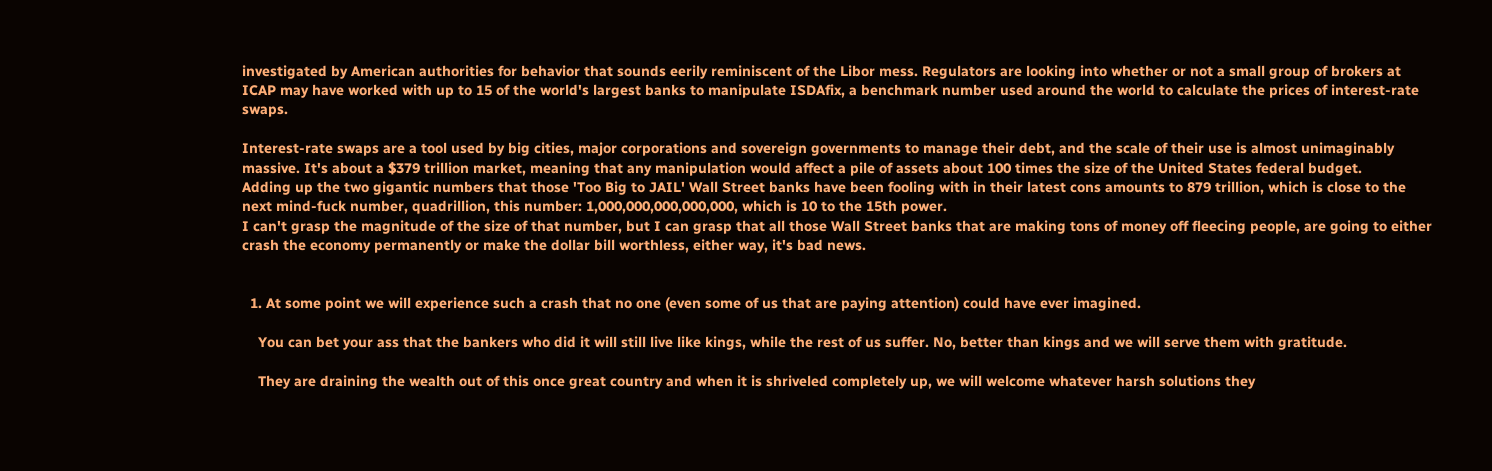investigated by American authorities for behavior that sounds eerily reminiscent of the Libor mess. Regulators are looking into whether or not a small group of brokers at ICAP may have worked with up to 15 of the world's largest banks to manipulate ISDAfix, a benchmark number used around the world to calculate the prices of interest-rate swaps.

Interest-rate swaps are a tool used by big cities, major corporations and sovereign governments to manage their debt, and the scale of their use is almost unimaginably massive. It's about a $379 trillion market, meaning that any manipulation would affect a pile of assets about 100 times the size of the United States federal budget.
Adding up the two gigantic numbers that those 'Too Big to JAIL' Wall Street banks have been fooling with in their latest cons amounts to 879 trillion, which is close to the next mind-fuck number, quadrillion, this number: 1,000,000,000,000,000, which is 10 to the 15th power.
I can't grasp the magnitude of the size of that number, but I can grasp that all those Wall Street banks that are making tons of money off fleecing people, are going to either crash the economy permanently or make the dollar bill worthless, either way, it's bad news.


  1. At some point we will experience such a crash that no one (even some of us that are paying attention) could have ever imagined.

    You can bet your ass that the bankers who did it will still live like kings, while the rest of us suffer. No, better than kings and we will serve them with gratitude.

    They are draining the wealth out of this once great country and when it is shriveled completely up, we will welcome whatever harsh solutions they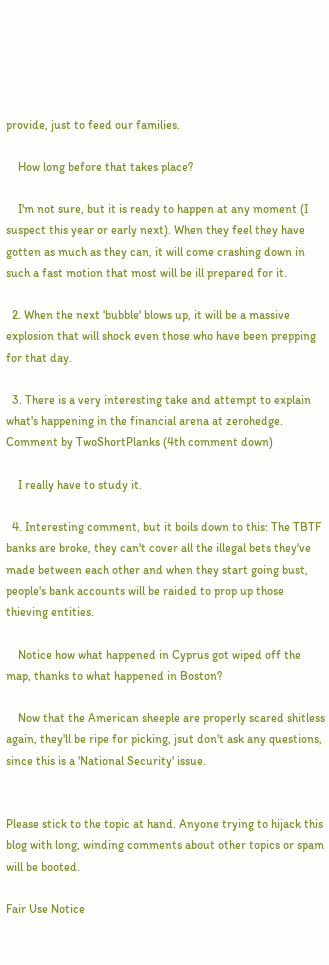provide, just to feed our families.

    How long before that takes place?

    I'm not sure, but it is ready to happen at any moment (I suspect this year or early next). When they feel they have gotten as much as they can, it will come crashing down in such a fast motion that most will be ill prepared for it.

  2. When the next 'bubble' blows up, it will be a massive explosion that will shock even those who have been prepping for that day.

  3. There is a very interesting take and attempt to explain what's happening in the financial arena at zerohedge. Comment by TwoShortPlanks (4th comment down)

    I really have to study it.

  4. Interesting comment, but it boils down to this: The TBTF banks are broke, they can't cover all the illegal bets they've made between each other and when they start going bust, people's bank accounts will be raided to prop up those thieving entities.

    Notice how what happened in Cyprus got wiped off the map, thanks to what happened in Boston?

    Now that the American sheeple are properly scared shitless again, they'll be ripe for picking, jsut don't ask any questions, since this is a 'National Security' issue.


Please stick to the topic at hand. Anyone trying to hijack this blog with long, winding comments about other topics or spam will be booted.

Fair Use Notice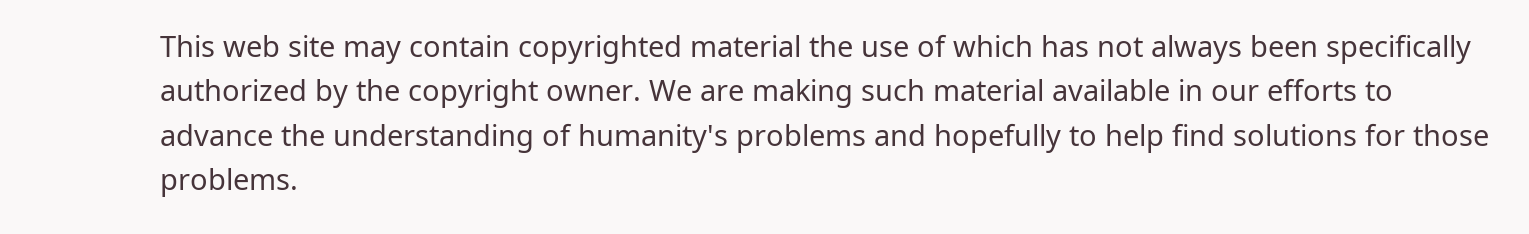This web site may contain copyrighted material the use of which has not always been specifically authorized by the copyright owner. We are making such material available in our efforts to advance the understanding of humanity's problems and hopefully to help find solutions for those problems.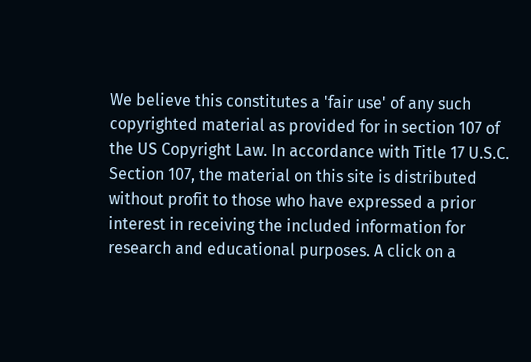We believe this constitutes a 'fair use' of any such copyrighted material as provided for in section 107 of the US Copyright Law. In accordance with Title 17 U.S.C. Section 107, the material on this site is distributed without profit to those who have expressed a prior interest in receiving the included information for research and educational purposes. A click on a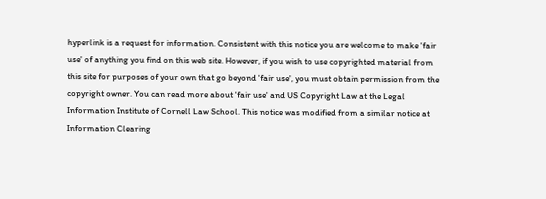hyperlink is a request for information. Consistent with this notice you are welcome to make 'fair use' of anything you find on this web site. However, if you wish to use copyrighted material from this site for purposes of your own that go beyond 'fair use', you must obtain permission from the copyright owner. You can read more about 'fair use' and US Copyright Law at the Legal Information Institute of Cornell Law School. This notice was modified from a similar notice at Information Clearing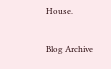House.

Blog Archive